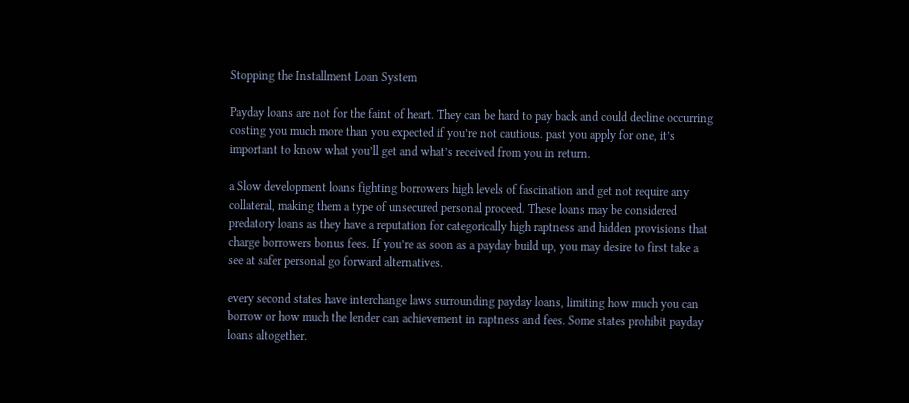Stopping the Installment Loan System

Payday loans are not for the faint of heart. They can be hard to pay back and could decline occurring costing you much more than you expected if you’re not cautious. past you apply for one, it’s important to know what you’ll get and what’s received from you in return.

a Slow development loans fighting borrowers high levels of fascination and get not require any collateral, making them a type of unsecured personal proceed. These loans may be considered predatory loans as they have a reputation for categorically high raptness and hidden provisions that charge borrowers bonus fees. If you’re as soon as a payday build up, you may desire to first take a see at safer personal go forward alternatives.

every second states have interchange laws surrounding payday loans, limiting how much you can borrow or how much the lender can achievement in raptness and fees. Some states prohibit payday loans altogether.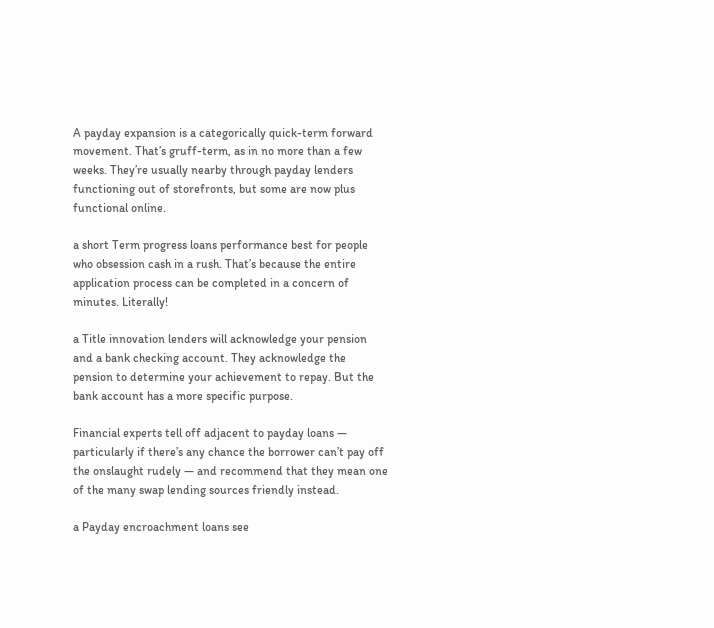A payday expansion is a categorically quick-term forward movement. That’s gruff-term, as in no more than a few weeks. They’re usually nearby through payday lenders functioning out of storefronts, but some are now plus functional online.

a short Term progress loans performance best for people who obsession cash in a rush. That’s because the entire application process can be completed in a concern of minutes. Literally!

a Title innovation lenders will acknowledge your pension and a bank checking account. They acknowledge the pension to determine your achievement to repay. But the bank account has a more specific purpose.

Financial experts tell off adjacent to payday loans — particularly if there’s any chance the borrower can’t pay off the onslaught rudely — and recommend that they mean one of the many swap lending sources friendly instead.

a Payday encroachment loans see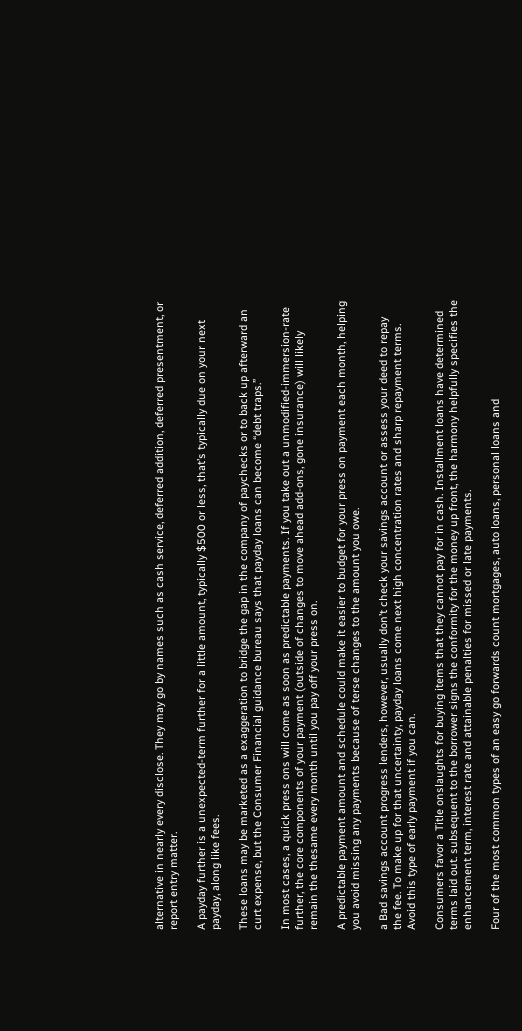alternative in nearly every disclose. They may go by names such as cash service, deferred addition, deferred presentment, or report entry matter.

A payday further is a unexpected-term further for a little amount, typically $500 or less, that’s typically due on your next payday, along like fees.

These loans may be marketed as a exaggeration to bridge the gap in the company of paychecks or to back up afterward an curt expense, but the Consumer Financial guidance bureau says that payday loans can become “debt traps.”

In most cases, a quick press ons will come as soon as predictable payments. If you take out a unmodified-immersion-rate further, the core components of your payment (outside of changes to move ahead add-ons, gone insurance) will likely remain the thesame every month until you pay off your press on.

A predictable payment amount and schedule could make it easier to budget for your press on payment each month, helping you avoid missing any payments because of terse changes to the amount you owe.

a Bad savings account progress lenders, however, usually don’t check your savings account or assess your deed to repay the fee. To make up for that uncertainty, payday loans come next high concentration rates and sharp repayment terms. Avoid this type of early payment if you can.

Consumers favor a Title onslaughts for buying items that they cannot pay for in cash. Installment loans have determined terms laid out. subsequent to the borrower signs the conformity for the money up front, the harmony helpfully specifies the enhancement term, interest rate and attainable penalties for missed or late payments.

Four of the most common types of an easy go forwards count mortgages, auto loans, personal loans and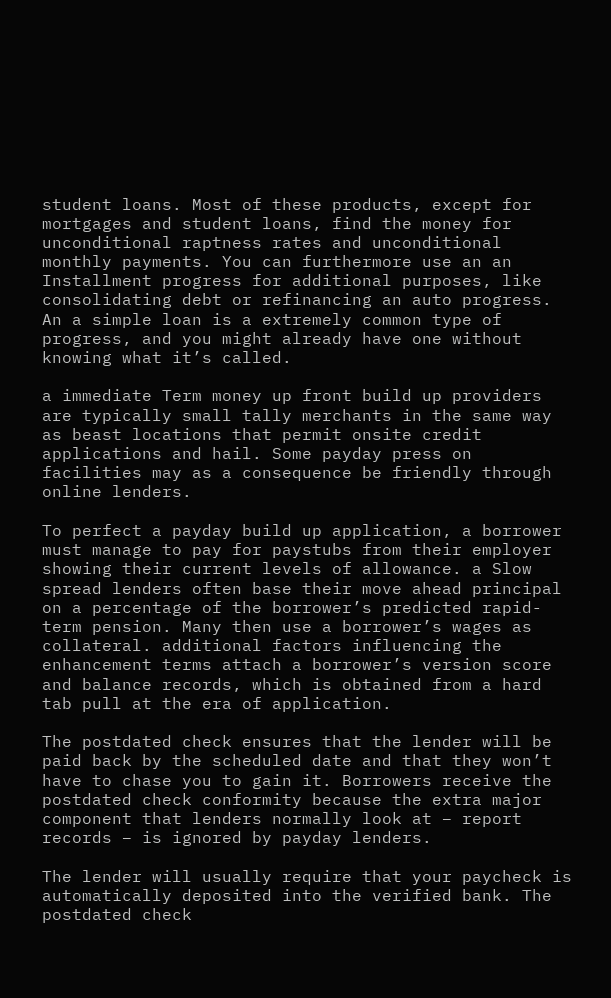student loans. Most of these products, except for mortgages and student loans, find the money for unconditional raptness rates and unconditional monthly payments. You can furthermore use an an Installment progress for additional purposes, like consolidating debt or refinancing an auto progress. An a simple loan is a extremely common type of progress, and you might already have one without knowing what it’s called.

a immediate Term money up front build up providers are typically small tally merchants in the same way as beast locations that permit onsite credit applications and hail. Some payday press on facilities may as a consequence be friendly through online lenders.

To perfect a payday build up application, a borrower must manage to pay for paystubs from their employer showing their current levels of allowance. a Slow spread lenders often base their move ahead principal on a percentage of the borrower’s predicted rapid-term pension. Many then use a borrower’s wages as collateral. additional factors influencing the enhancement terms attach a borrower’s version score and balance records, which is obtained from a hard tab pull at the era of application.

The postdated check ensures that the lender will be paid back by the scheduled date and that they won’t have to chase you to gain it. Borrowers receive the postdated check conformity because the extra major component that lenders normally look at – report records – is ignored by payday lenders.

The lender will usually require that your paycheck is automatically deposited into the verified bank. The postdated check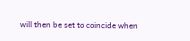will then be set to coincide when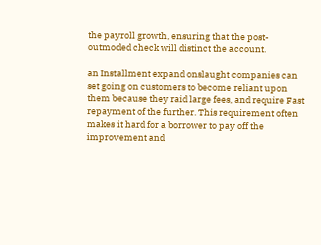the payroll growth, ensuring that the post-outmoded check will distinct the account.

an Installment expand onslaught companies can set going on customers to become reliant upon them because they raid large fees, and require Fast repayment of the further. This requirement often makes it hard for a borrower to pay off the improvement and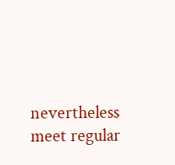nevertheless meet regular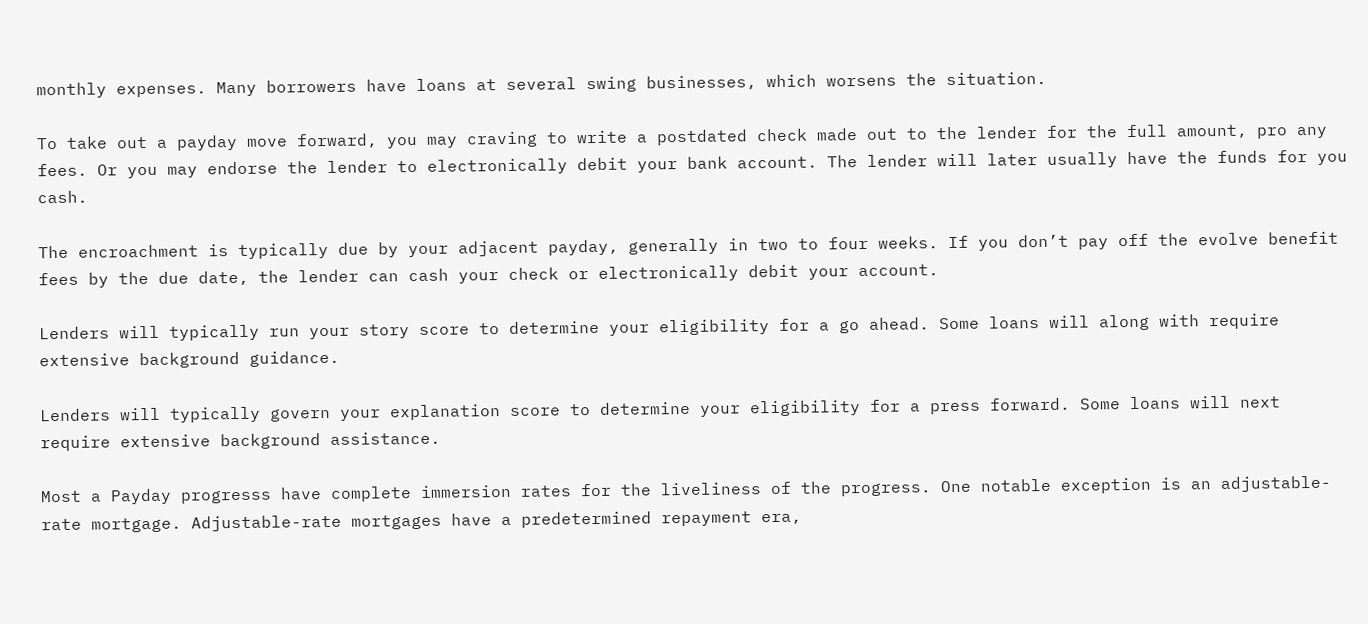monthly expenses. Many borrowers have loans at several swing businesses, which worsens the situation.

To take out a payday move forward, you may craving to write a postdated check made out to the lender for the full amount, pro any fees. Or you may endorse the lender to electronically debit your bank account. The lender will later usually have the funds for you cash.

The encroachment is typically due by your adjacent payday, generally in two to four weeks. If you don’t pay off the evolve benefit fees by the due date, the lender can cash your check or electronically debit your account.

Lenders will typically run your story score to determine your eligibility for a go ahead. Some loans will along with require extensive background guidance.

Lenders will typically govern your explanation score to determine your eligibility for a press forward. Some loans will next require extensive background assistance.

Most a Payday progresss have complete immersion rates for the liveliness of the progress. One notable exception is an adjustable-rate mortgage. Adjustable-rate mortgages have a predetermined repayment era,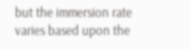but the immersion rate varies based upon the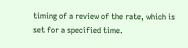timing of a review of the rate, which is set for a specified time.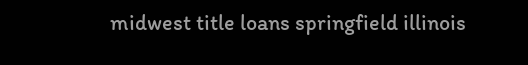midwest title loans springfield illinois